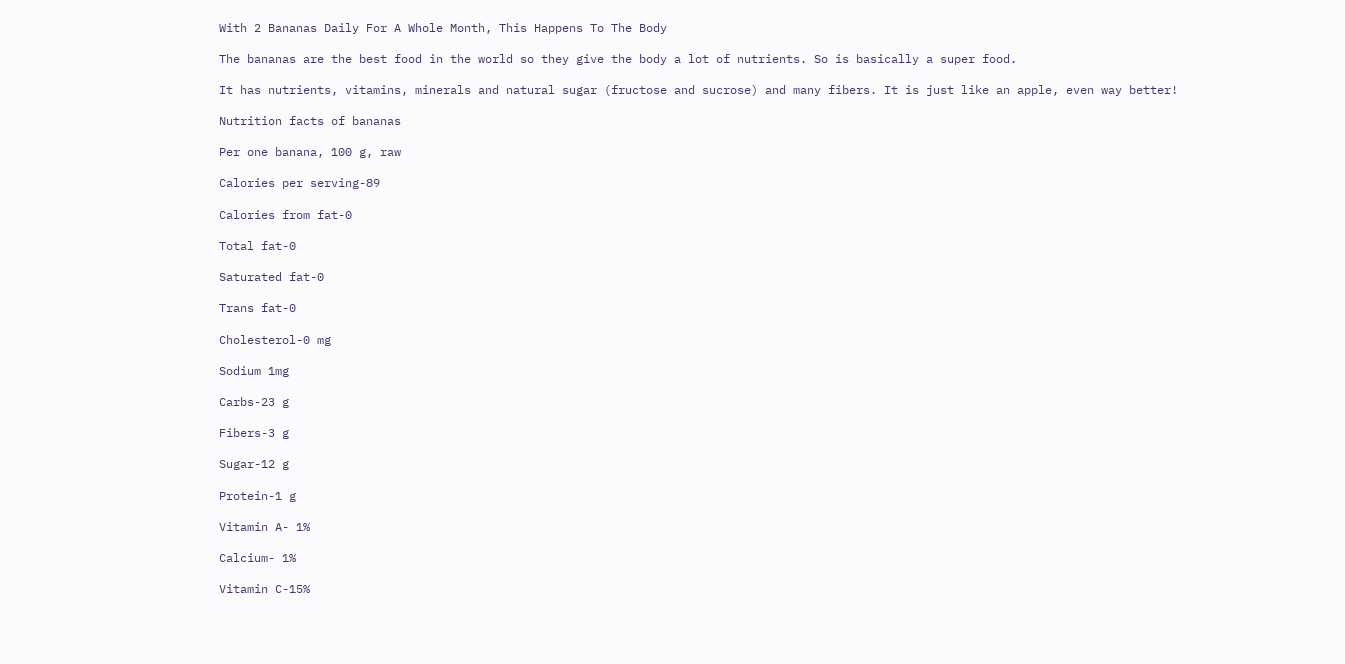With 2 Bananas Daily For A Whole Month, This Happens To The Body

The bananas are the best food in the world so they give the body a lot of nutrients. So is basically a super food.

It has nutrients, vitamins, minerals and natural sugar (fructose and sucrose) and many fibers. It is just like an apple, even way better!

Nutrition facts of bananas

Per one banana, 100 g, raw

Calories per serving-89

Calories from fat-0

Total fat-0

Saturated fat-0

Trans fat-0

Cholesterol-0 mg

Sodium 1mg

Carbs-23 g

Fibers-3 g

Sugar-12 g

Protein-1 g

Vitamin A- 1%

Calcium- 1%

Vitamin C-15%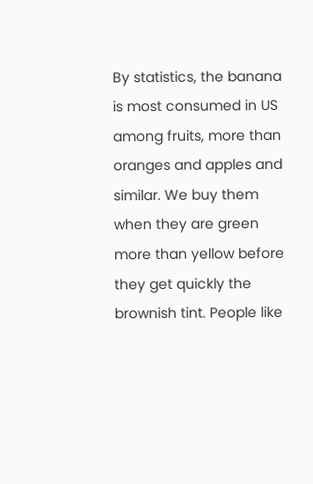By statistics, the banana is most consumed in US among fruits, more than oranges and apples and similar. We buy them when they are green more than yellow before they get quickly the brownish tint. People like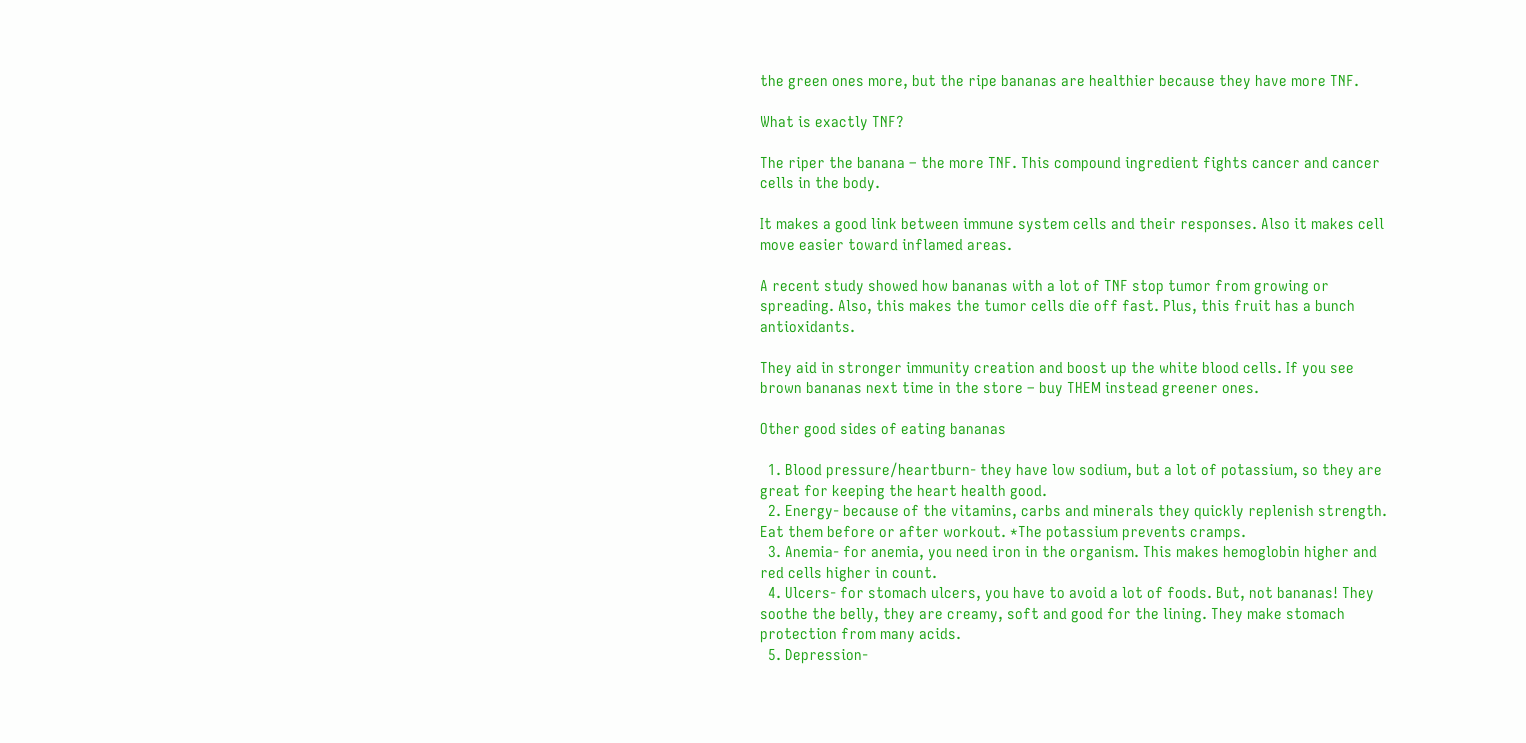the green ones more, but the ripe bananas are healthier because they have more TNF.

What is exactly TNF?

The riper the banana – the more TNF. This compound ingredient fights cancer and cancer cells in the body.

It makes a good link between immune system cells and their responses. Also it makes cell move easier toward inflamed areas.

A recent study showed how bananas with a lot of TNF stop tumor from growing or spreading. Also, this makes the tumor cells die off fast. Plus, this fruit has a bunch antioxidants.

They aid in stronger immunity creation and boost up the white blood cells. If you see brown bananas next time in the store – buy THEM instead greener ones.

Other good sides of eating bananas

  1. Blood pressure/heartburn- they have low sodium, but a lot of potassium, so they are great for keeping the heart health good.
  2. Energy- because of the vitamins, carbs and minerals they quickly replenish strength. Eat them before or after workout. *The potassium prevents cramps.
  3. Anemia- for anemia, you need iron in the organism. This makes hemoglobin higher and red cells higher in count.
  4. Ulcers- for stomach ulcers, you have to avoid a lot of foods. But, not bananas! They soothe the belly, they are creamy, soft and good for the lining. They make stomach protection from many acids.
  5. Depression-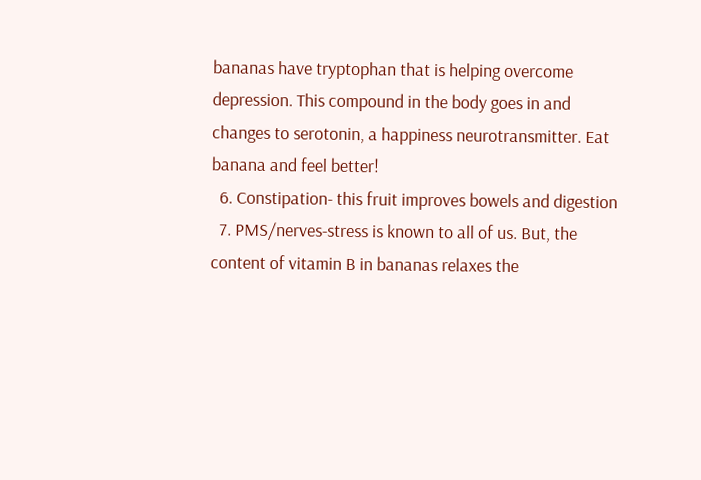bananas have tryptophan that is helping overcome depression. This compound in the body goes in and changes to serotonin, a happiness neurotransmitter. Eat banana and feel better!
  6. Constipation- this fruit improves bowels and digestion
  7. PMS/nerves-stress is known to all of us. But, the content of vitamin B in bananas relaxes the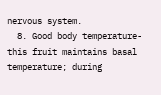nervous system.
  8. Good body temperature- this fruit maintains basal temperature; during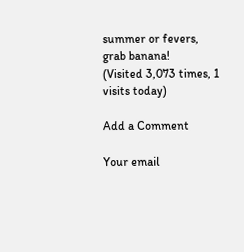summer or fevers, grab banana!
(Visited 3,073 times, 1 visits today)

Add a Comment

Your email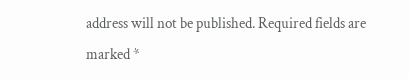address will not be published. Required fields are marked *